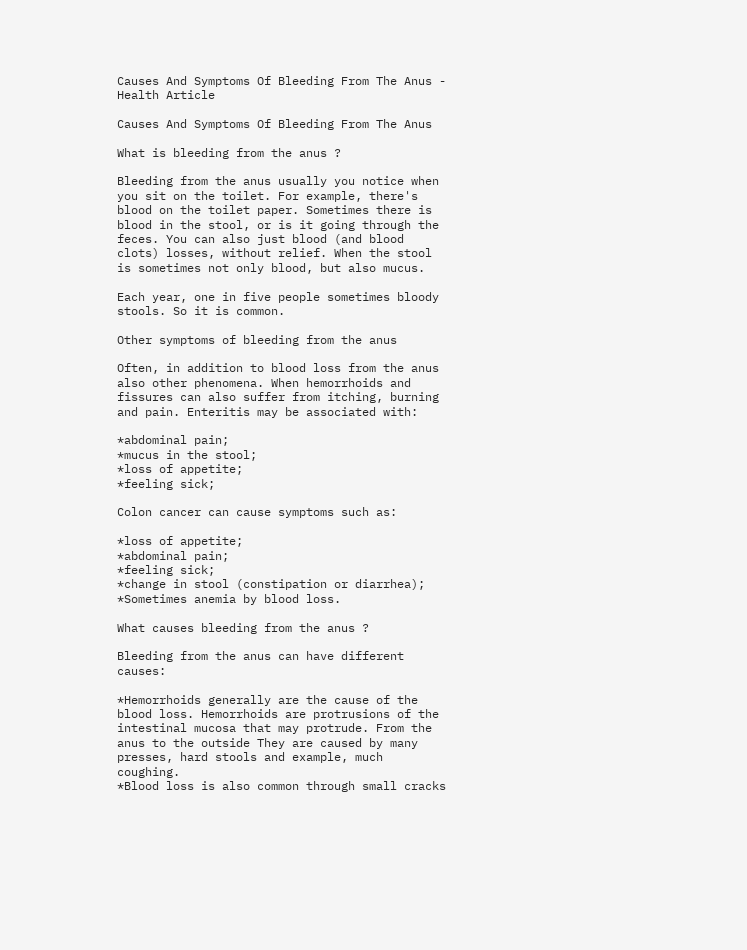Causes And Symptoms Of Bleeding From The Anus - Health Article

Causes And Symptoms Of Bleeding From The Anus

What is bleeding from the anus ?

Bleeding from the anus usually you notice when you sit on the toilet. For example, there's blood on the toilet paper. Sometimes there is blood in the stool, or is it going through the feces. You can also just blood (and blood clots) losses, without relief. When the stool is sometimes not only blood, but also mucus.

Each year, one in five people sometimes bloody stools. So it is common.

Other symptoms of bleeding from the anus

Often, in addition to blood loss from the anus also other phenomena. When hemorrhoids and fissures can also suffer from itching, burning and pain. Enteritis may be associated with:

*abdominal pain;
*mucus in the stool;
*loss of appetite;
*feeling sick;

Colon cancer can cause symptoms such as:

*loss of appetite;
*abdominal pain;
*feeling sick;
*change in stool (constipation or diarrhea);
*Sometimes anemia by blood loss.

What causes bleeding from the anus ?

Bleeding from the anus can have different causes:

*Hemorrhoids generally are the cause of the blood loss. Hemorrhoids are protrusions of the intestinal mucosa that may protrude. From the anus to the outside They are caused by many presses, hard stools and example, much coughing.
*Blood loss is also common through small cracks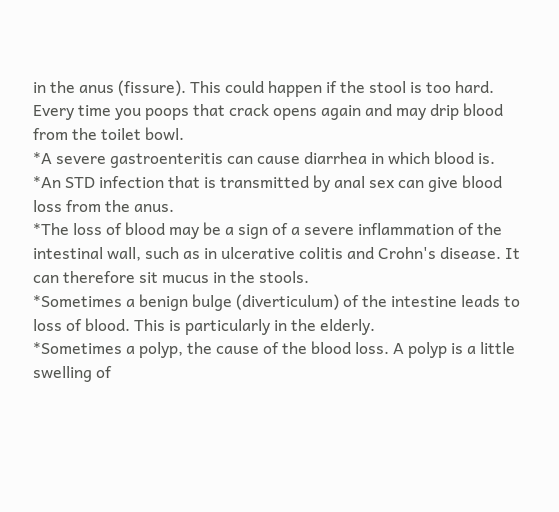in the anus (fissure). This could happen if the stool is too hard. Every time you poops that crack opens again and may drip blood from the toilet bowl.
*A severe gastroenteritis can cause diarrhea in which blood is.
*An STD infection that is transmitted by anal sex can give blood loss from the anus.
*The loss of blood may be a sign of a severe inflammation of the intestinal wall, such as in ulcerative colitis and Crohn's disease. It can therefore sit mucus in the stools.
*Sometimes a benign bulge (diverticulum) of the intestine leads to loss of blood. This is particularly in the elderly.
*Sometimes a polyp, the cause of the blood loss. A polyp is a little swelling of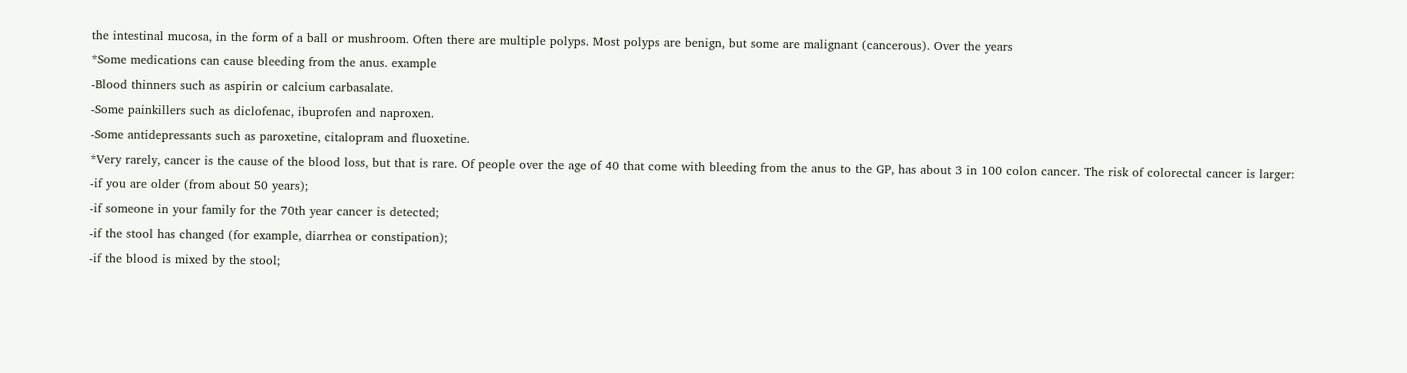the intestinal mucosa, in the form of a ball or mushroom. Often there are multiple polyps. Most polyps are benign, but some are malignant (cancerous). Over the years
*Some medications can cause bleeding from the anus. example
-Blood thinners such as aspirin or calcium carbasalate.
-Some painkillers such as diclofenac, ibuprofen and naproxen.
-Some antidepressants such as paroxetine, citalopram and fluoxetine.
*Very rarely, cancer is the cause of the blood loss, but that is rare. Of people over the age of 40 that come with bleeding from the anus to the GP, has about 3 in 100 colon cancer. The risk of colorectal cancer is larger:
-if you are older (from about 50 years);
-if someone in your family for the 70th year cancer is detected;
-if the stool has changed (for example, diarrhea or constipation);
-if the blood is mixed by the stool;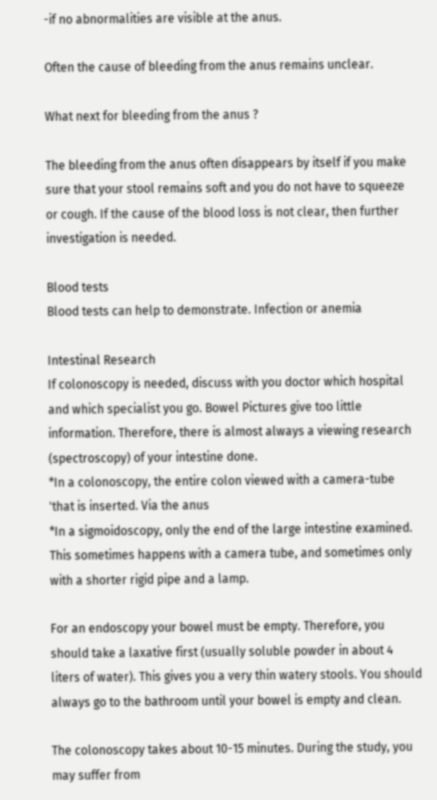-if no abnormalities are visible at the anus.

Often the cause of bleeding from the anus remains unclear.

What next for bleeding from the anus ?

The bleeding from the anus often disappears by itself if you make sure that your stool remains soft and you do not have to squeeze or cough. If the cause of the blood loss is not clear, then further investigation is needed.

Blood tests
Blood tests can help to demonstrate. Infection or anemia

Intestinal Research
If colonoscopy is needed, discuss with you doctor which hospital and which specialist you go. Bowel Pictures give too little information. Therefore, there is almost always a viewing research (spectroscopy) of your intestine done.
*In a colonoscopy, the entire colon viewed with a camera-tube 'that is inserted. Via the anus
*In a sigmoidoscopy, only the end of the large intestine examined. This sometimes happens with a camera tube, and sometimes only with a shorter rigid pipe and a lamp.

For an endoscopy your bowel must be empty. Therefore, you should take a laxative first (usually soluble powder in about 4 liters of water). This gives you a very thin watery stools. You should always go to the bathroom until your bowel is empty and clean.

The colonoscopy takes about 10-15 minutes. During the study, you may suffer from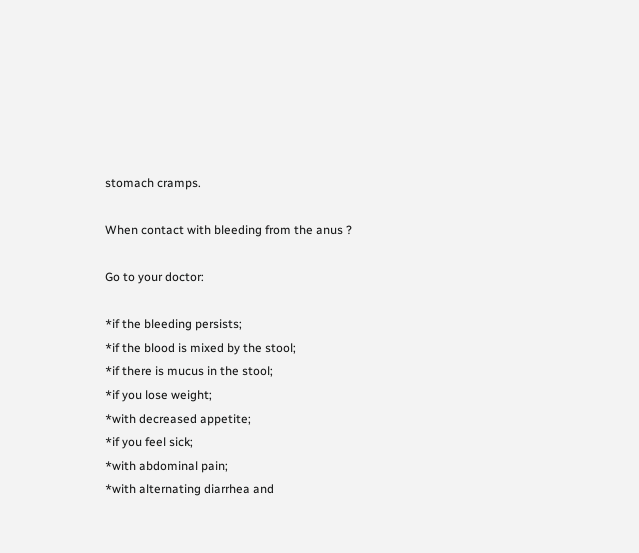stomach cramps.

When contact with bleeding from the anus ?

Go to your doctor:

*if the bleeding persists;
*if the blood is mixed by the stool;
*if there is mucus in the stool;
*if you lose weight;
*with decreased appetite;
*if you feel sick;
*with abdominal pain;
*with alternating diarrhea and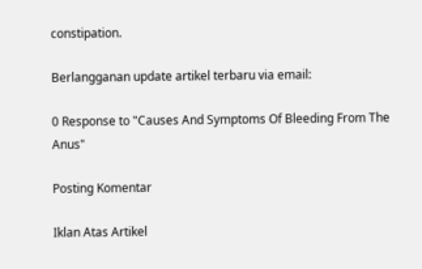constipation.

Berlangganan update artikel terbaru via email:

0 Response to "Causes And Symptoms Of Bleeding From The Anus"

Posting Komentar

Iklan Atas Artikel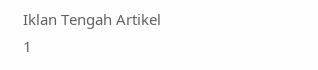Iklan Tengah Artikel 1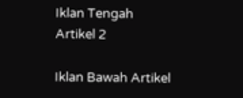Iklan Tengah Artikel 2

Iklan Bawah Artikel